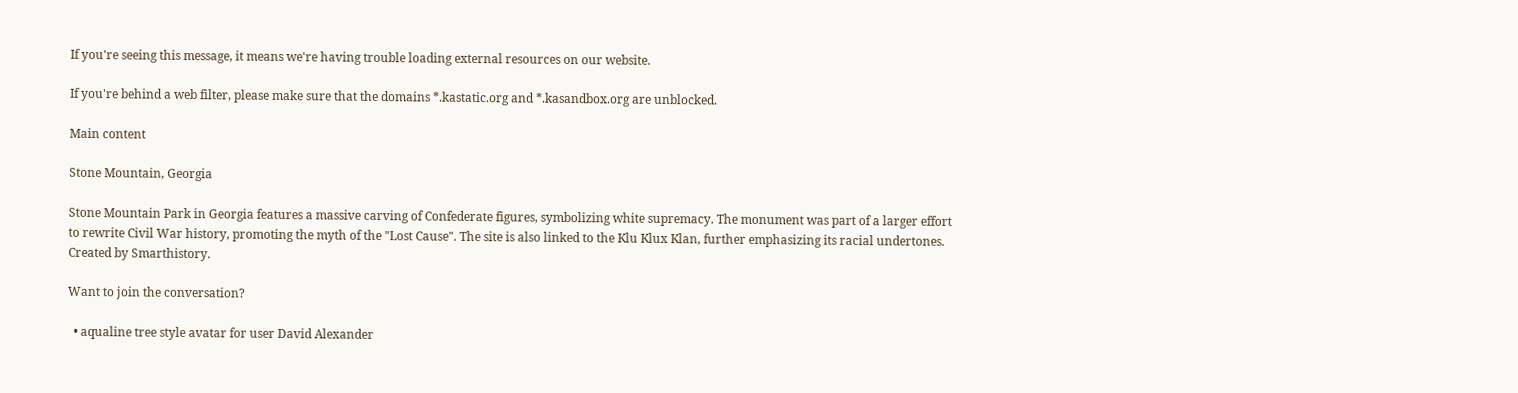If you're seeing this message, it means we're having trouble loading external resources on our website.

If you're behind a web filter, please make sure that the domains *.kastatic.org and *.kasandbox.org are unblocked.

Main content

Stone Mountain, Georgia

Stone Mountain Park in Georgia features a massive carving of Confederate figures, symbolizing white supremacy. The monument was part of a larger effort to rewrite Civil War history, promoting the myth of the "Lost Cause". The site is also linked to the Klu Klux Klan, further emphasizing its racial undertones. Created by Smarthistory.

Want to join the conversation?

  • aqualine tree style avatar for user David Alexander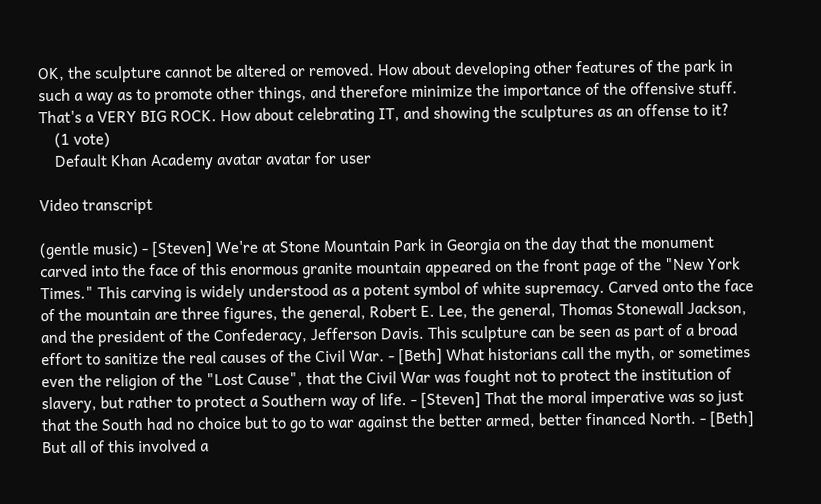OK, the sculpture cannot be altered or removed. How about developing other features of the park in such a way as to promote other things, and therefore minimize the importance of the offensive stuff. That's a VERY BIG ROCK. How about celebrating IT, and showing the sculptures as an offense to it?
    (1 vote)
    Default Khan Academy avatar avatar for user

Video transcript

(gentle music) - [Steven] We're at Stone Mountain Park in Georgia on the day that the monument carved into the face of this enormous granite mountain appeared on the front page of the "New York Times." This carving is widely understood as a potent symbol of white supremacy. Carved onto the face of the mountain are three figures, the general, Robert E. Lee, the general, Thomas Stonewall Jackson, and the president of the Confederacy, Jefferson Davis. This sculpture can be seen as part of a broad effort to sanitize the real causes of the Civil War. - [Beth] What historians call the myth, or sometimes even the religion of the "Lost Cause", that the Civil War was fought not to protect the institution of slavery, but rather to protect a Southern way of life. - [Steven] That the moral imperative was so just that the South had no choice but to go to war against the better armed, better financed North. - [Beth] But all of this involved a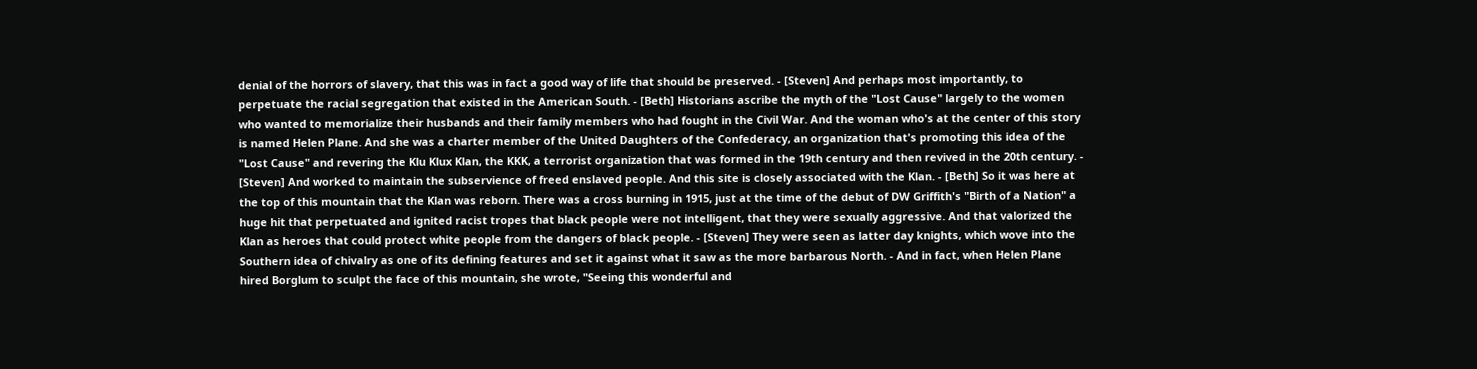denial of the horrors of slavery, that this was in fact a good way of life that should be preserved. - [Steven] And perhaps most importantly, to perpetuate the racial segregation that existed in the American South. - [Beth] Historians ascribe the myth of the "Lost Cause" largely to the women who wanted to memorialize their husbands and their family members who had fought in the Civil War. And the woman who's at the center of this story is named Helen Plane. And she was a charter member of the United Daughters of the Confederacy, an organization that's promoting this idea of the "Lost Cause" and revering the Klu Klux Klan, the KKK, a terrorist organization that was formed in the 19th century and then revived in the 20th century. - [Steven] And worked to maintain the subservience of freed enslaved people. And this site is closely associated with the Klan. - [Beth] So it was here at the top of this mountain that the Klan was reborn. There was a cross burning in 1915, just at the time of the debut of DW Griffith's "Birth of a Nation" a huge hit that perpetuated and ignited racist tropes that black people were not intelligent, that they were sexually aggressive. And that valorized the Klan as heroes that could protect white people from the dangers of black people. - [Steven] They were seen as latter day knights, which wove into the Southern idea of chivalry as one of its defining features and set it against what it saw as the more barbarous North. - And in fact, when Helen Plane hired Borglum to sculpt the face of this mountain, she wrote, "Seeing this wonderful and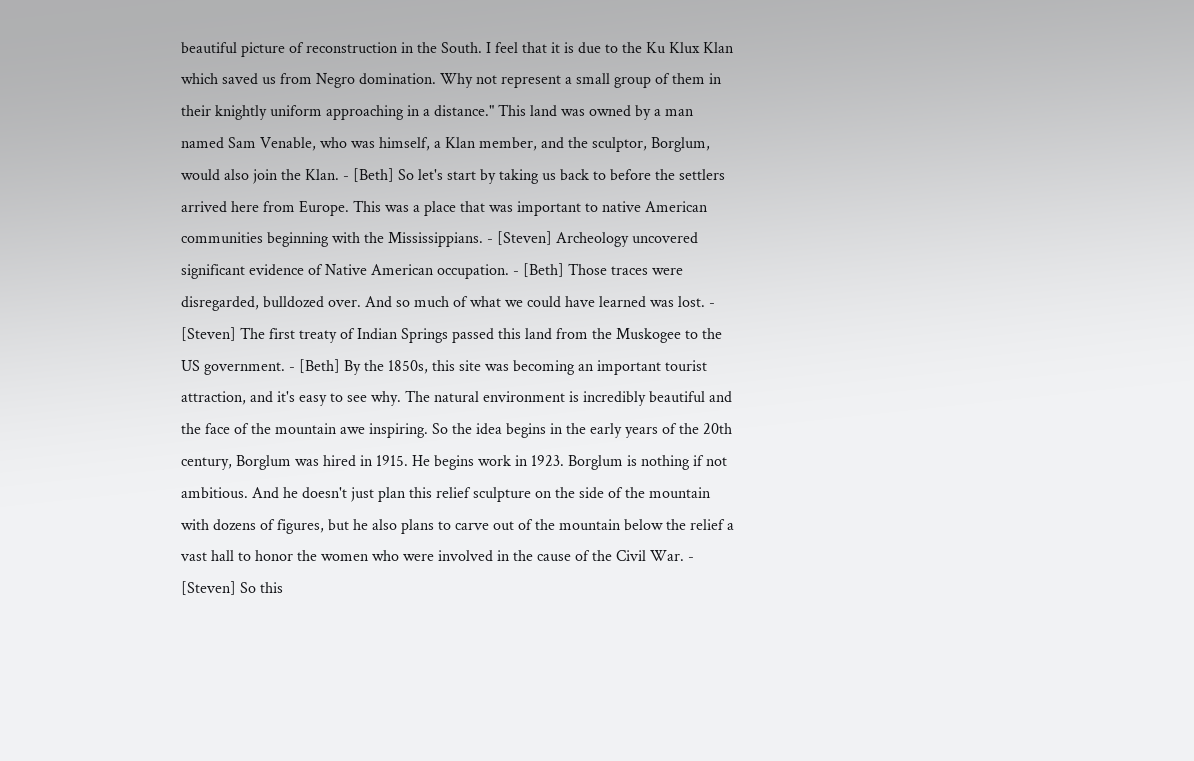beautiful picture of reconstruction in the South. I feel that it is due to the Ku Klux Klan which saved us from Negro domination. Why not represent a small group of them in their knightly uniform approaching in a distance." This land was owned by a man named Sam Venable, who was himself, a Klan member, and the sculptor, Borglum, would also join the Klan. - [Beth] So let's start by taking us back to before the settlers arrived here from Europe. This was a place that was important to native American communities beginning with the Mississippians. - [Steven] Archeology uncovered significant evidence of Native American occupation. - [Beth] Those traces were disregarded, bulldozed over. And so much of what we could have learned was lost. - [Steven] The first treaty of Indian Springs passed this land from the Muskogee to the US government. - [Beth] By the 1850s, this site was becoming an important tourist attraction, and it's easy to see why. The natural environment is incredibly beautiful and the face of the mountain awe inspiring. So the idea begins in the early years of the 20th century, Borglum was hired in 1915. He begins work in 1923. Borglum is nothing if not ambitious. And he doesn't just plan this relief sculpture on the side of the mountain with dozens of figures, but he also plans to carve out of the mountain below the relief a vast hall to honor the women who were involved in the cause of the Civil War. - [Steven] So this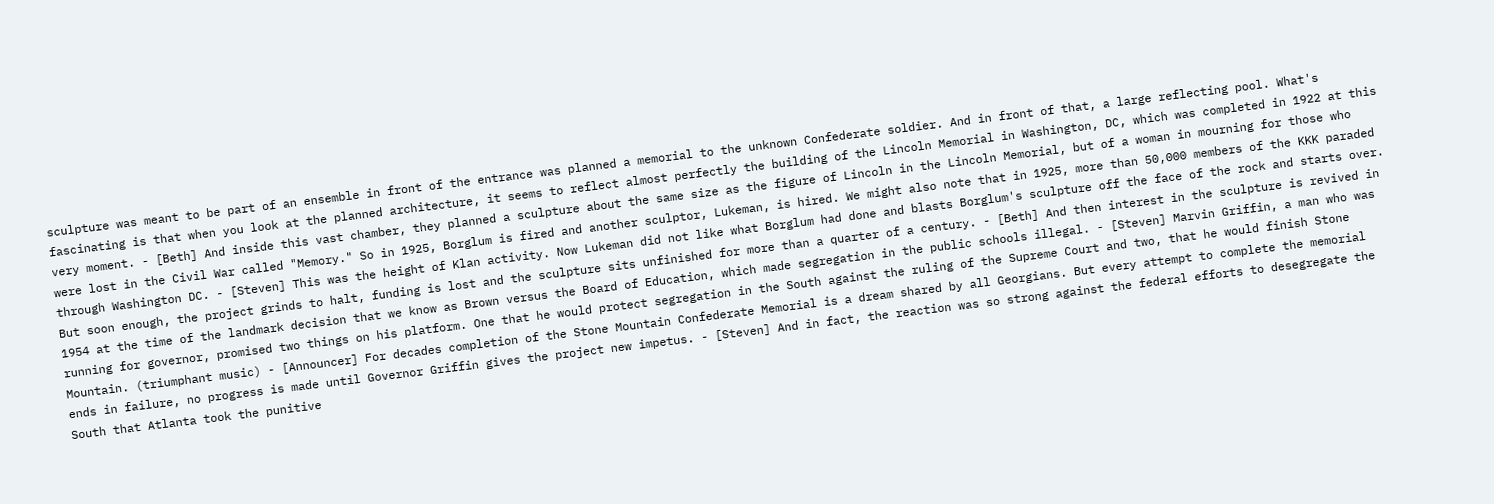sculpture was meant to be part of an ensemble in front of the entrance was planned a memorial to the unknown Confederate soldier. And in front of that, a large reflecting pool. What's fascinating is that when you look at the planned architecture, it seems to reflect almost perfectly the building of the Lincoln Memorial in Washington, DC, which was completed in 1922 at this very moment. - [Beth] And inside this vast chamber, they planned a sculpture about the same size as the figure of Lincoln in the Lincoln Memorial, but of a woman in mourning for those who were lost in the Civil War called "Memory." So in 1925, Borglum is fired and another sculptor, Lukeman, is hired. We might also note that in 1925, more than 50,000 members of the KKK paraded through Washington DC. - [Steven] This was the height of Klan activity. Now Lukeman did not like what Borglum had done and blasts Borglum's sculpture off the face of the rock and starts over. But soon enough, the project grinds to halt, funding is lost and the sculpture sits unfinished for more than a quarter of a century. - [Beth] And then interest in the sculpture is revived in 1954 at the time of the landmark decision that we know as Brown versus the Board of Education, which made segregation in the public schools illegal. - [Steven] Marvin Griffin, a man who was running for governor, promised two things on his platform. One that he would protect segregation in the South against the ruling of the Supreme Court and two, that he would finish Stone Mountain. (triumphant music) - [Announcer] For decades completion of the Stone Mountain Confederate Memorial is a dream shared by all Georgians. But every attempt to complete the memorial ends in failure, no progress is made until Governor Griffin gives the project new impetus. - [Steven] And in fact, the reaction was so strong against the federal efforts to desegregate the South that Atlanta took the punitive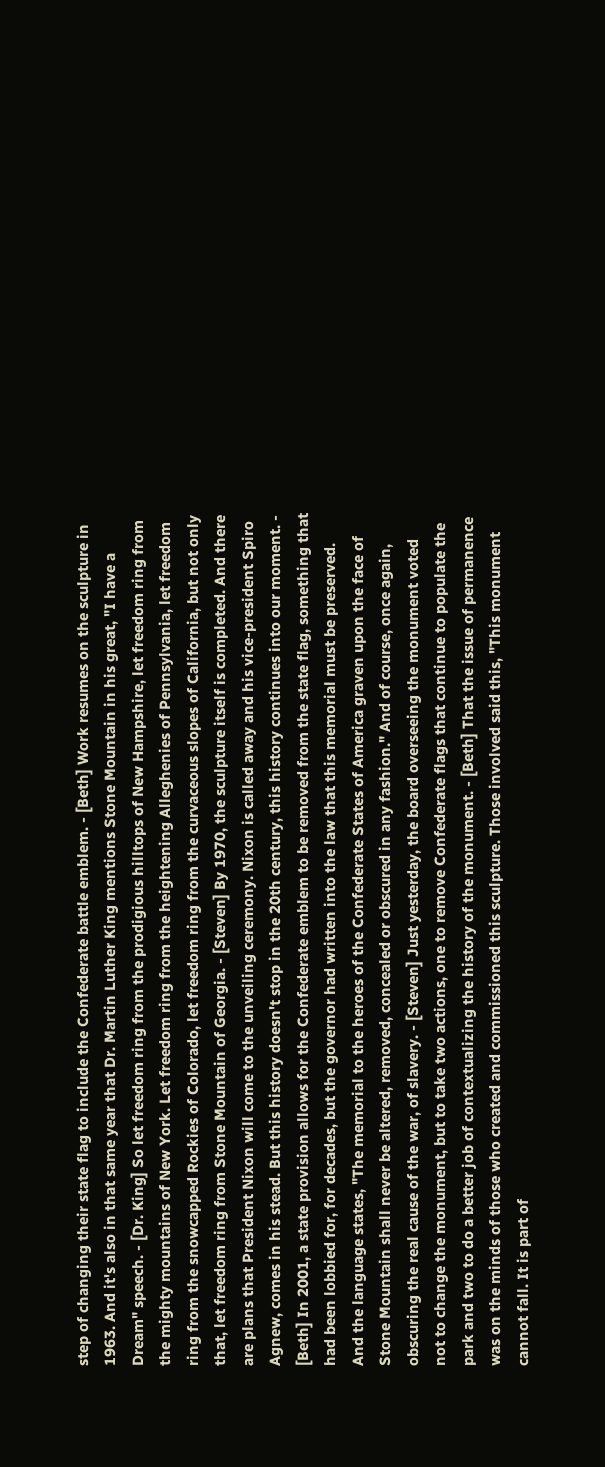step of changing their state flag to include the Confederate battle emblem. - [Beth] Work resumes on the sculpture in 1963. And it's also in that same year that Dr. Martin Luther King mentions Stone Mountain in his great, "I have a Dream" speech. - [Dr. King] So let freedom ring from the prodigious hilltops of New Hampshire, let freedom ring from the mighty mountains of New York. Let freedom ring from the heightening Alleghenies of Pennsylvania, let freedom ring from the snowcapped Rockies of Colorado, let freedom ring from the curvaceous slopes of California, but not only that, let freedom ring from Stone Mountain of Georgia. - [Steven] By 1970, the sculpture itself is completed. And there are plans that President Nixon will come to the unveiling ceremony. Nixon is called away and his vice-president Spiro Agnew, comes in his stead. But this history doesn't stop in the 20th century, this history continues into our moment. - [Beth] In 2001, a state provision allows for the Confederate emblem to be removed from the state flag, something that had been lobbied for, for decades, but the governor had written into the law that this memorial must be preserved. And the language states, "The memorial to the heroes of the Confederate States of America graven upon the face of Stone Mountain shall never be altered, removed, concealed or obscured in any fashion." And of course, once again, obscuring the real cause of the war, of slavery. - [Steven] Just yesterday, the board overseeing the monument voted not to change the monument, but to take two actions, one to remove Confederate flags that continue to populate the park and two to do a better job of contextualizing the history of the monument. - [Beth] That the issue of permanence was on the minds of those who created and commissioned this sculpture. Those involved said this, "This monument cannot fall. It is part of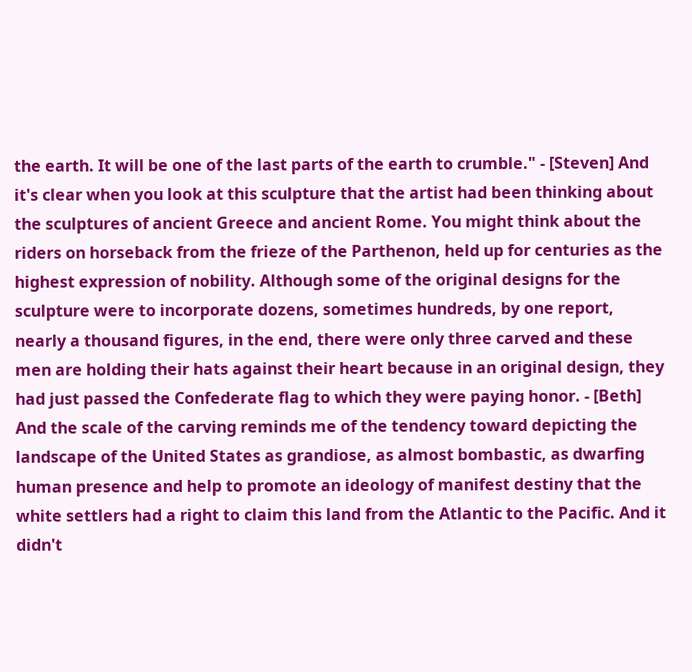the earth. It will be one of the last parts of the earth to crumble." - [Steven] And it's clear when you look at this sculpture that the artist had been thinking about the sculptures of ancient Greece and ancient Rome. You might think about the riders on horseback from the frieze of the Parthenon, held up for centuries as the highest expression of nobility. Although some of the original designs for the sculpture were to incorporate dozens, sometimes hundreds, by one report, nearly a thousand figures, in the end, there were only three carved and these men are holding their hats against their heart because in an original design, they had just passed the Confederate flag to which they were paying honor. - [Beth] And the scale of the carving reminds me of the tendency toward depicting the landscape of the United States as grandiose, as almost bombastic, as dwarfing human presence and help to promote an ideology of manifest destiny that the white settlers had a right to claim this land from the Atlantic to the Pacific. And it didn't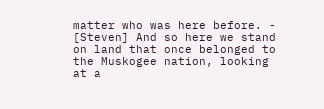matter who was here before. - [Steven] And so here we stand on land that once belonged to the Muskogee nation, looking at a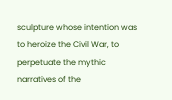sculpture whose intention was to heroize the Civil War, to perpetuate the mythic narratives of the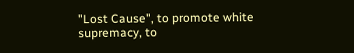"Lost Cause", to promote white supremacy, to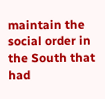maintain the social order in the South that had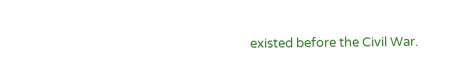existed before the Civil War.